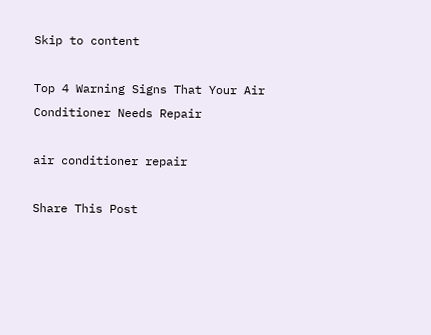Skip to content

Top 4 Warning Signs That Your Air Conditioner Needs Repair

air conditioner repair

Share This Post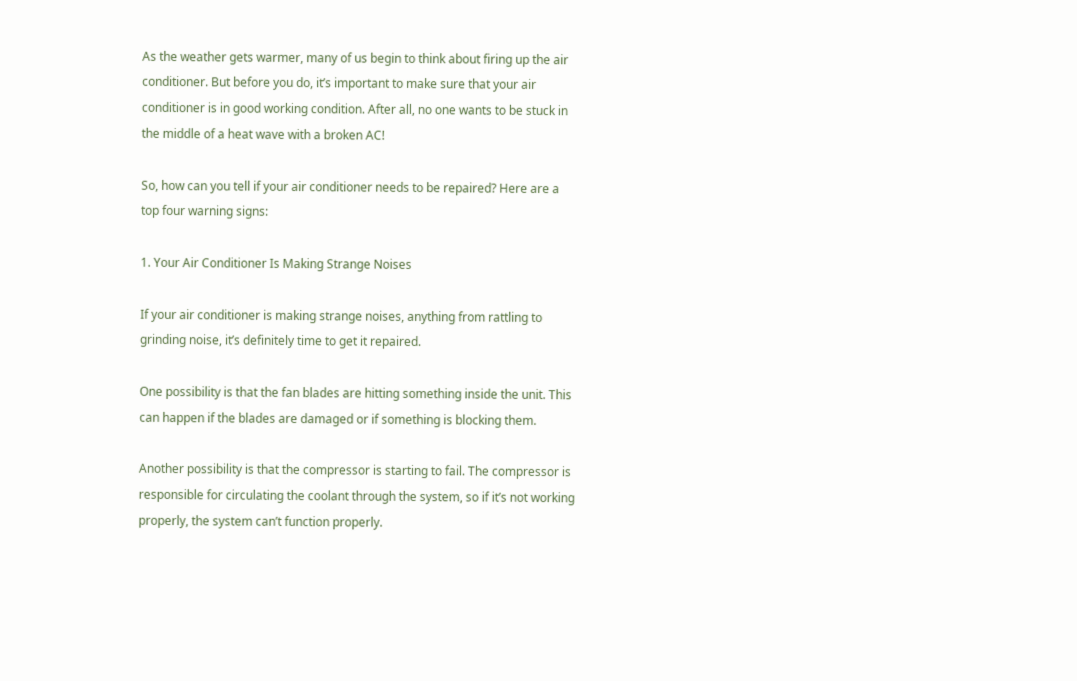As the weather gets warmer, many of us begin to think about firing up the air conditioner. But before you do, it’s important to make sure that your air conditioner is in good working condition. After all, no one wants to be stuck in the middle of a heat wave with a broken AC!

So, how can you tell if your air conditioner needs to be repaired? Here are a top four warning signs:

1. Your Air Conditioner Is Making Strange Noises

If your air conditioner is making strange noises, anything from rattling to grinding noise, it’s definitely time to get it repaired.

One possibility is that the fan blades are hitting something inside the unit. This can happen if the blades are damaged or if something is blocking them.

Another possibility is that the compressor is starting to fail. The compressor is responsible for circulating the coolant through the system, so if it’s not working properly, the system can’t function properly.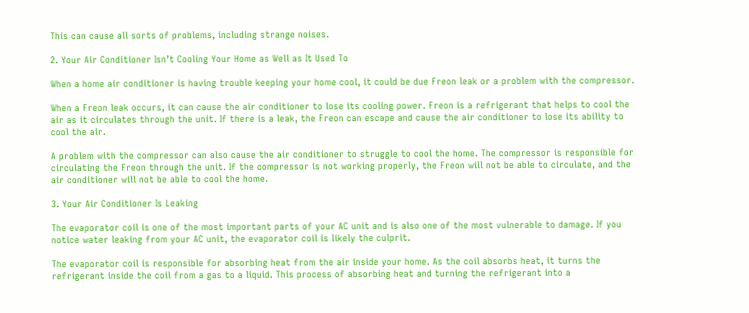This can cause all sorts of problems, including strange noises.

2. Your Air Conditioner Isn’t Cooling Your Home as Well as It Used To

When a home air conditioner is having trouble keeping your home cool, it could be due Freon leak or a problem with the compressor.

When a Freon leak occurs, it can cause the air conditioner to lose its cooling power. Freon is a refrigerant that helps to cool the air as it circulates through the unit. If there is a leak, the Freon can escape and cause the air conditioner to lose its ability to cool the air.

A problem with the compressor can also cause the air conditioner to struggle to cool the home. The compressor is responsible for circulating the Freon through the unit. If the compressor is not working properly, the Freon will not be able to circulate, and the air conditioner will not be able to cool the home.

3. Your Air Conditioner Is Leaking

The evaporator coil is one of the most important parts of your AC unit and is also one of the most vulnerable to damage. If you notice water leaking from your AC unit, the evaporator coil is likely the culprit.

The evaporator coil is responsible for absorbing heat from the air inside your home. As the coil absorbs heat, it turns the refrigerant inside the coil from a gas to a liquid. This process of absorbing heat and turning the refrigerant into a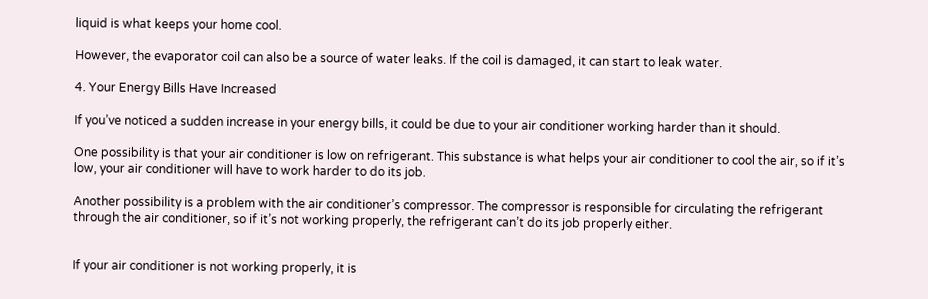liquid is what keeps your home cool.

However, the evaporator coil can also be a source of water leaks. If the coil is damaged, it can start to leak water.

4. Your Energy Bills Have Increased

If you’ve noticed a sudden increase in your energy bills, it could be due to your air conditioner working harder than it should.

One possibility is that your air conditioner is low on refrigerant. This substance is what helps your air conditioner to cool the air, so if it’s low, your air conditioner will have to work harder to do its job.

Another possibility is a problem with the air conditioner’s compressor. The compressor is responsible for circulating the refrigerant through the air conditioner, so if it’s not working properly, the refrigerant can’t do its job properly either.


If your air conditioner is not working properly, it is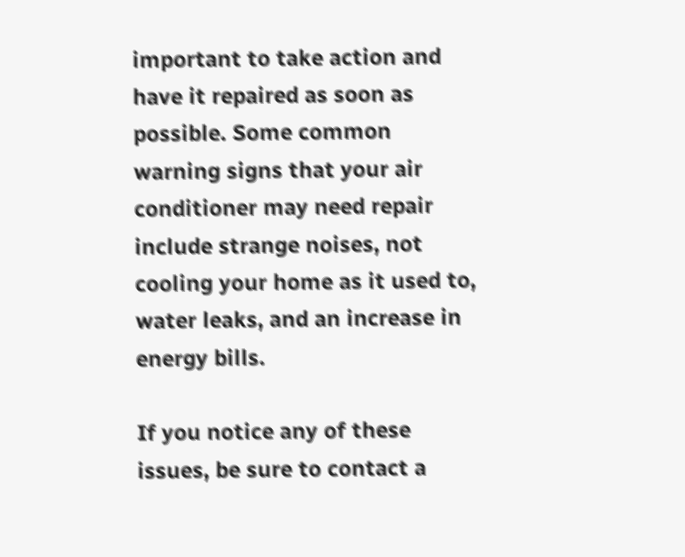important to take action and have it repaired as soon as possible. Some common warning signs that your air conditioner may need repair include strange noises, not cooling your home as it used to, water leaks, and an increase in energy bills.

If you notice any of these issues, be sure to contact a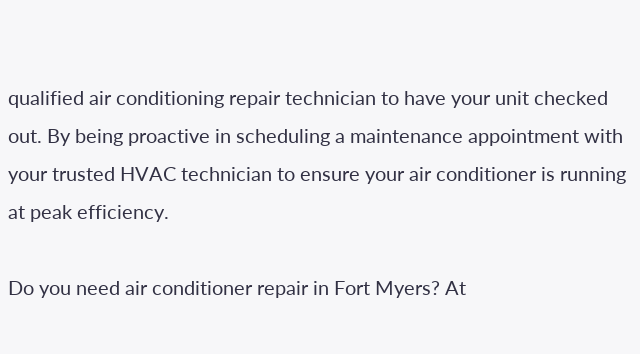qualified air conditioning repair technician to have your unit checked out. By being proactive in scheduling a maintenance appointment with your trusted HVAC technician to ensure your air conditioner is running at peak efficiency.

Do you need air conditioner repair in Fort Myers? At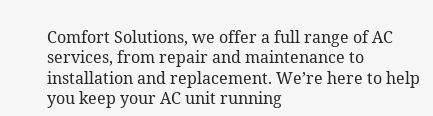Comfort Solutions, we offer a full range of AC services, from repair and maintenance to installation and replacement. We’re here to help you keep your AC unit running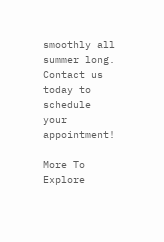smoothly all summer long. Contact us today to schedule your appointment!

More To Explore